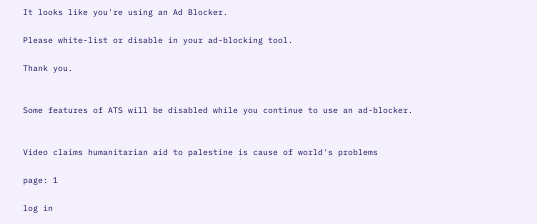It looks like you're using an Ad Blocker.

Please white-list or disable in your ad-blocking tool.

Thank you.


Some features of ATS will be disabled while you continue to use an ad-blocker.


Video claims humanitarian aid to palestine is cause of world's problems

page: 1

log in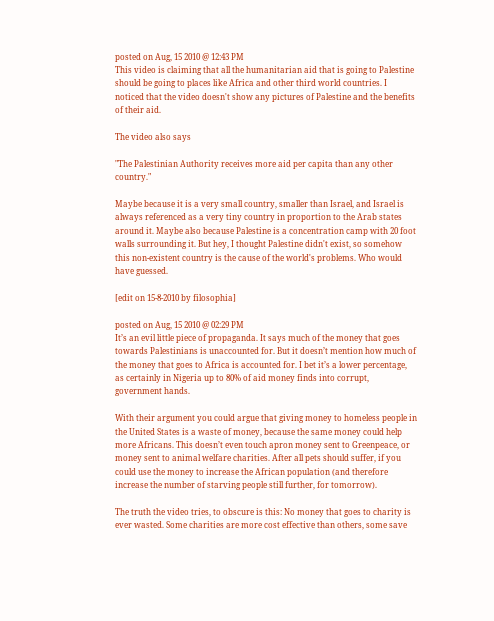posted on Aug, 15 2010 @ 12:43 PM
This video is claiming that all the humanitarian aid that is going to Palestine should be going to places like Africa and other third world countries. I noticed that the video doesn't show any pictures of Palestine and the benefits of their aid.

The video also says

"The Palestinian Authority receives more aid per capita than any other country."

Maybe because it is a very small country, smaller than Israel, and Israel is always referenced as a very tiny country in proportion to the Arab states around it. Maybe also because Palestine is a concentration camp with 20 foot walls surrounding it. But hey, I thought Palestine didn't exist, so somehow this non-existent country is the cause of the world's problems. Who would have guessed.

[edit on 15-8-2010 by filosophia]

posted on Aug, 15 2010 @ 02:29 PM
It’s an evil little piece of propaganda. It says much of the money that goes towards Palestinians is unaccounted for. But it doesn’t mention how much of the money that goes to Africa is accounted for. I bet it’s a lower percentage, as certainly in Nigeria up to 80% of aid money finds into corrupt, government hands.

With their argument you could argue that giving money to homeless people in the United States is a waste of money, because the same money could help more Africans. This doesn’t even touch apron money sent to Greenpeace, or money sent to animal welfare charities. After all pets should suffer, if you could use the money to increase the African population (and therefore increase the number of starving people still further, for tomorrow).

The truth the video tries, to obscure is this: No money that goes to charity is ever wasted. Some charities are more cost effective than others, some save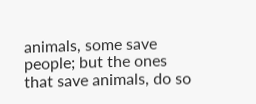animals, some save people; but the ones that save animals, do so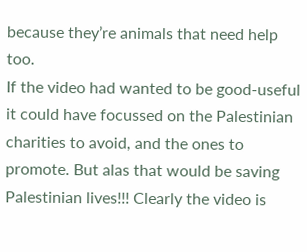because they’re animals that need help too.
If the video had wanted to be good-useful it could have focussed on the Palestinian charities to avoid, and the ones to promote. But alas that would be saving Palestinian lives!!! Clearly the video is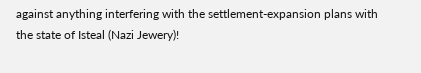against anything interfering with the settlement-expansion plans with the state of Isteal (Nazi Jewery)!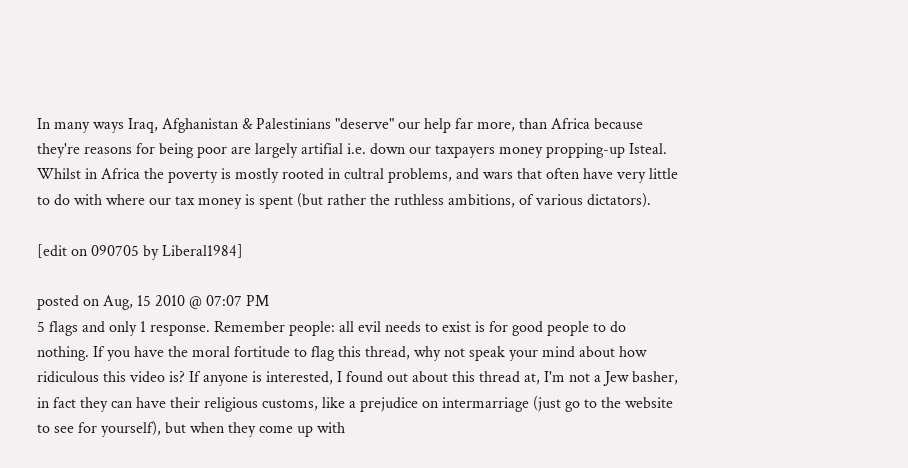In many ways Iraq, Afghanistan & Palestinians "deserve" our help far more, than Africa because they're reasons for being poor are largely artifial i.e. down our taxpayers money propping-up Isteal. Whilst in Africa the poverty is mostly rooted in cultral problems, and wars that often have very little to do with where our tax money is spent (but rather the ruthless ambitions, of various dictators).

[edit on 090705 by Liberal1984]

posted on Aug, 15 2010 @ 07:07 PM
5 flags and only 1 response. Remember people: all evil needs to exist is for good people to do nothing. If you have the moral fortitude to flag this thread, why not speak your mind about how ridiculous this video is? If anyone is interested, I found out about this thread at, I'm not a Jew basher, in fact they can have their religious customs, like a prejudice on intermarriage (just go to the website to see for yourself), but when they come up with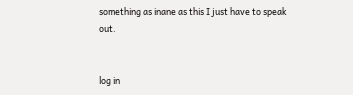something as inane as this I just have to speak out.


log in